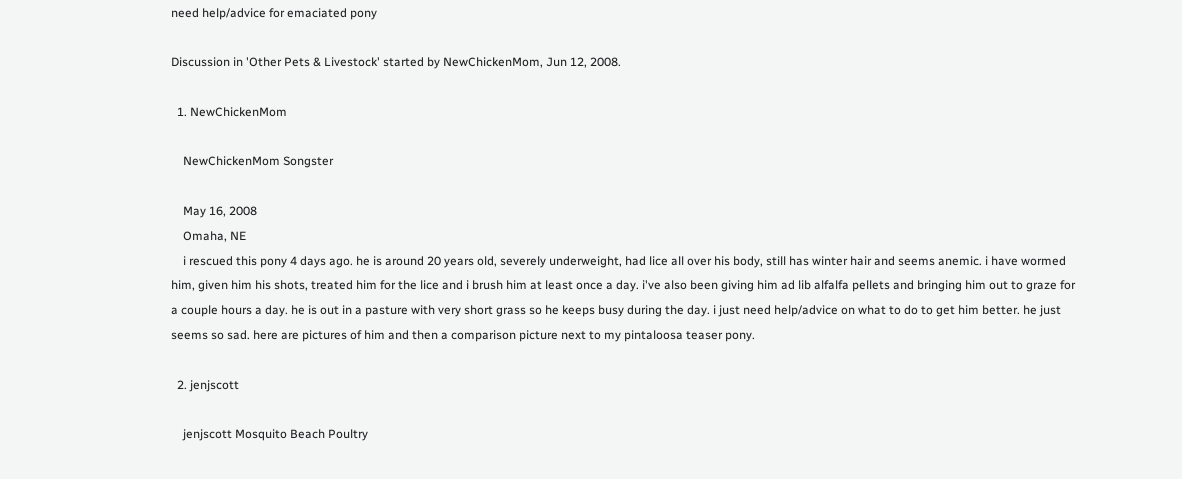need help/advice for emaciated pony

Discussion in 'Other Pets & Livestock' started by NewChickenMom, Jun 12, 2008.

  1. NewChickenMom

    NewChickenMom Songster

    May 16, 2008
    Omaha, NE
    i rescued this pony 4 days ago. he is around 20 years old, severely underweight, had lice all over his body, still has winter hair and seems anemic. i have wormed him, given him his shots, treated him for the lice and i brush him at least once a day. i've also been giving him ad lib alfalfa pellets and bringing him out to graze for a couple hours a day. he is out in a pasture with very short grass so he keeps busy during the day. i just need help/advice on what to do to get him better. he just seems so sad. here are pictures of him and then a comparison picture next to my pintaloosa teaser pony.

  2. jenjscott

    jenjscott Mosquito Beach Poultry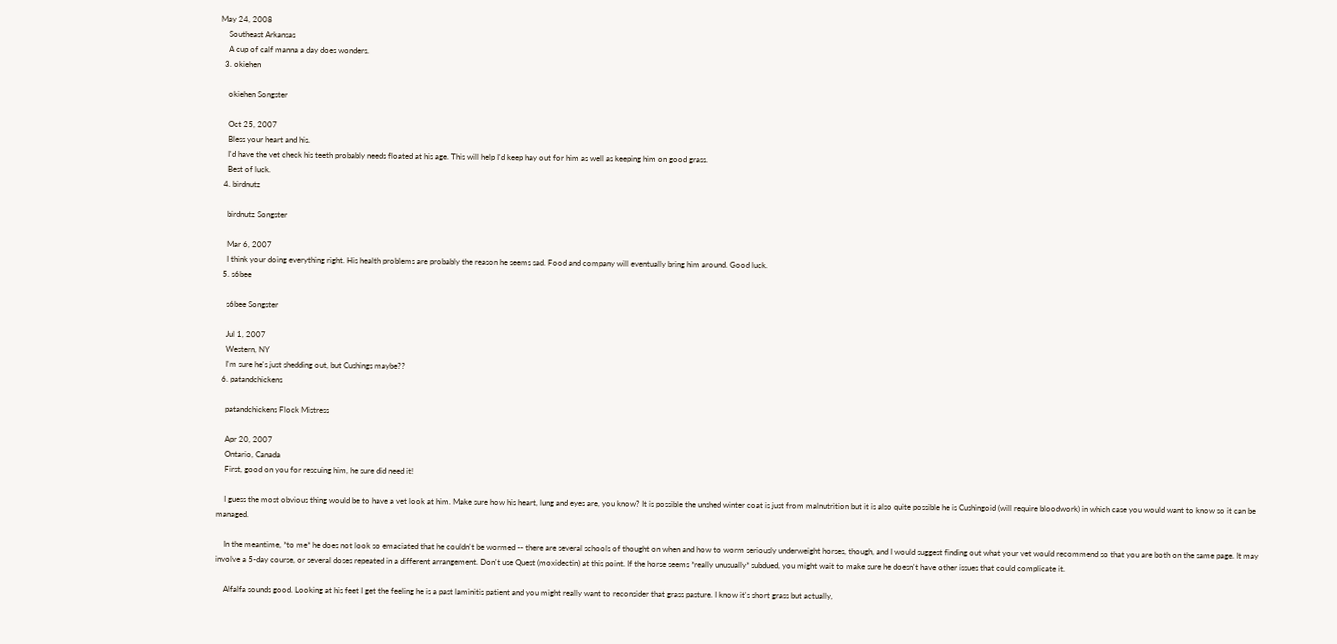May 24, 2008
    Southeast Arkansas
    A cup of calf manna a day does wonders.
  3. okiehen

    okiehen Songster

    Oct 25, 2007
    Bless your heart and his.
    I'd have the vet check his teeth probably needs floated at his age. This will help I'd keep hay out for him as well as keeping him on good grass.
    Best of luck.
  4. birdnutz

    birdnutz Songster

    Mar 6, 2007
    I think your doing everything right. His health problems are probably the reason he seems sad. Food and company will eventually bring him around. Good luck.
  5. s6bee

    s6bee Songster

    Jul 1, 2007
    Western, NY
    I'm sure he's just shedding out, but Cushings maybe??
  6. patandchickens

    patandchickens Flock Mistress

    Apr 20, 2007
    Ontario, Canada
    First, good on you for rescuing him, he sure did need it!

    I guess the most obvious thing would be to have a vet look at him. Make sure how his heart, lung and eyes are, you know? It is possible the unshed winter coat is just from malnutrition but it is also quite possible he is Cushingoid (will require bloodwork) in which case you would want to know so it can be managed.

    In the meantime, *to me* he does not look so emaciated that he couldn't be wormed -- there are several schools of thought on when and how to worm seriously underweight horses, though, and I would suggest finding out what your vet would recommend so that you are both on the same page. It may involve a 5-day course, or several doses repeated in a different arrangement. Don't use Quest (moxidectin) at this point. If the horse seems *really unusually* subdued, you might wait to make sure he doesn't have other issues that could complicate it.

    Alfalfa sounds good. Looking at his feet I get the feeling he is a past laminitis patient and you might really want to reconsider that grass pasture. I know it's short grass but actually,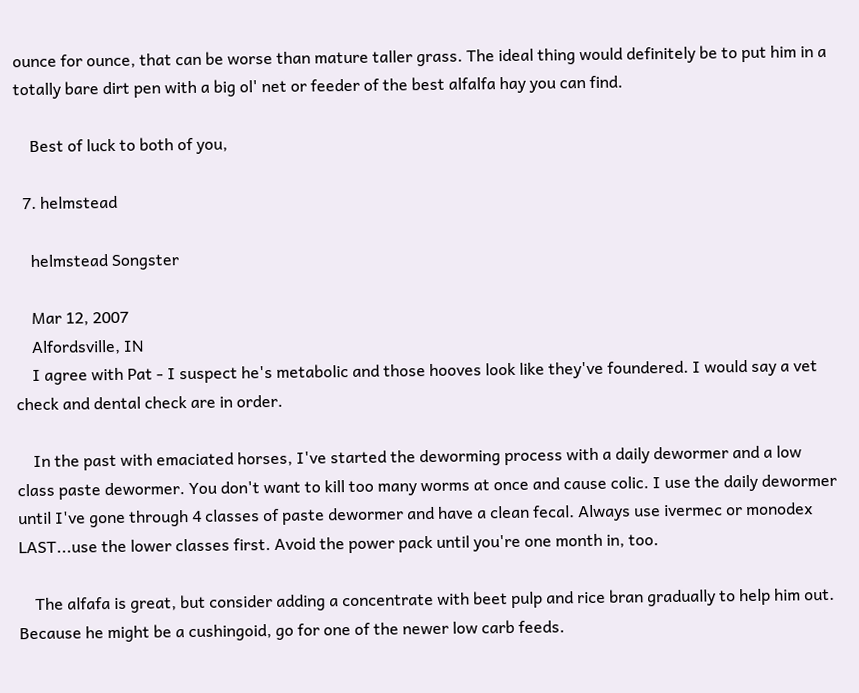ounce for ounce, that can be worse than mature taller grass. The ideal thing would definitely be to put him in a totally bare dirt pen with a big ol' net or feeder of the best alfalfa hay you can find.

    Best of luck to both of you,

  7. helmstead

    helmstead Songster

    Mar 12, 2007
    Alfordsville, IN
    I agree with Pat - I suspect he's metabolic and those hooves look like they've foundered. I would say a vet check and dental check are in order.

    In the past with emaciated horses, I've started the deworming process with a daily dewormer and a low class paste dewormer. You don't want to kill too many worms at once and cause colic. I use the daily dewormer until I've gone through 4 classes of paste dewormer and have a clean fecal. Always use ivermec or monodex LAST...use the lower classes first. Avoid the power pack until you're one month in, too.

    The alfafa is great, but consider adding a concentrate with beet pulp and rice bran gradually to help him out. Because he might be a cushingoid, go for one of the newer low carb feeds.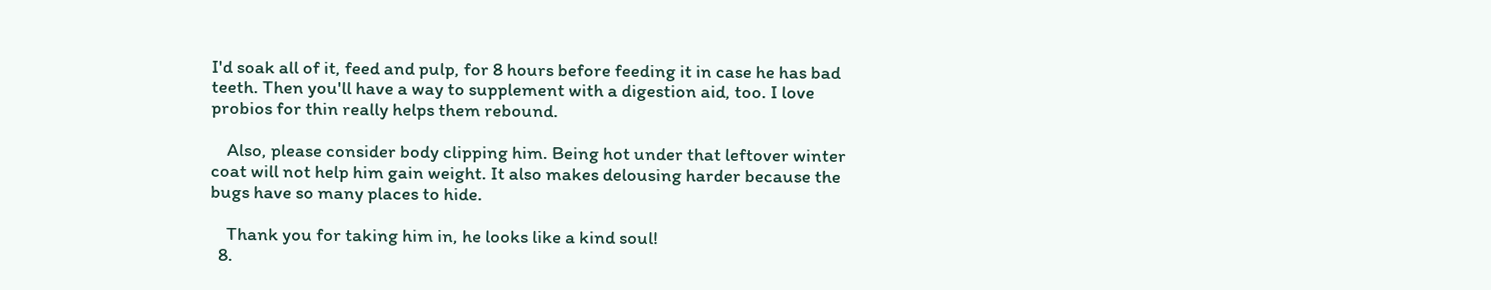I'd soak all of it, feed and pulp, for 8 hours before feeding it in case he has bad teeth. Then you'll have a way to supplement with a digestion aid, too. I love probios for thin really helps them rebound.

    Also, please consider body clipping him. Being hot under that leftover winter coat will not help him gain weight. It also makes delousing harder because the bugs have so many places to hide.

    Thank you for taking him in, he looks like a kind soul!
  8.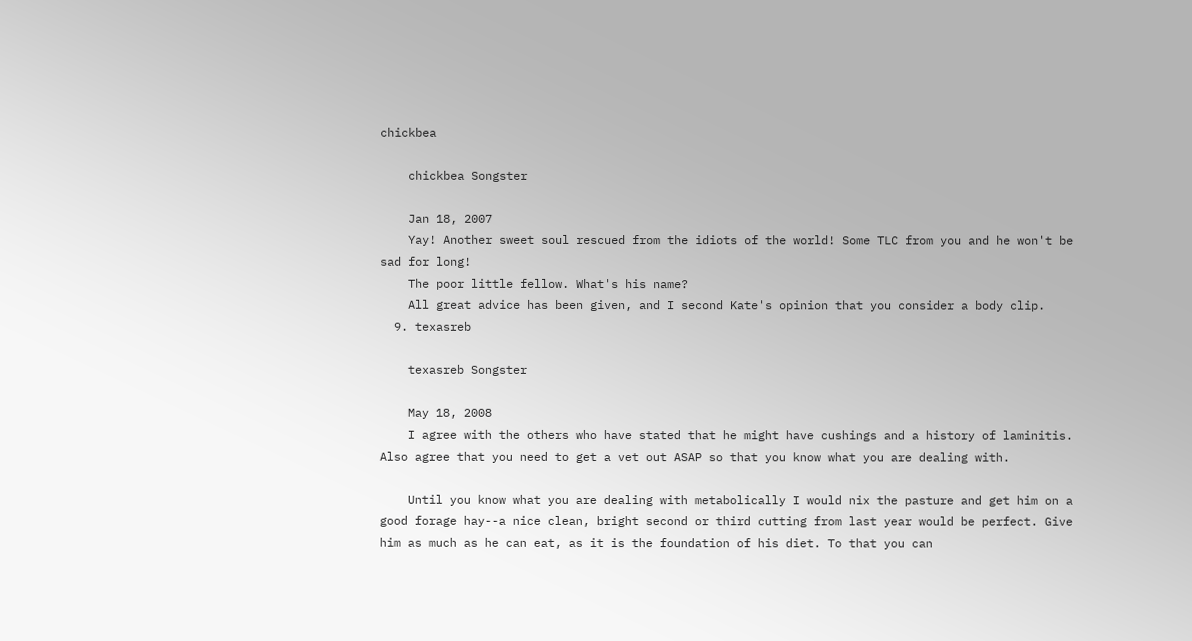chickbea

    chickbea Songster

    Jan 18, 2007
    Yay! Another sweet soul rescued from the idiots of the world! Some TLC from you and he won't be sad for long!
    The poor little fellow. What's his name?
    All great advice has been given, and I second Kate's opinion that you consider a body clip.
  9. texasreb

    texasreb Songster

    May 18, 2008
    I agree with the others who have stated that he might have cushings and a history of laminitis. Also agree that you need to get a vet out ASAP so that you know what you are dealing with.

    Until you know what you are dealing with metabolically I would nix the pasture and get him on a good forage hay--a nice clean, bright second or third cutting from last year would be perfect. Give him as much as he can eat, as it is the foundation of his diet. To that you can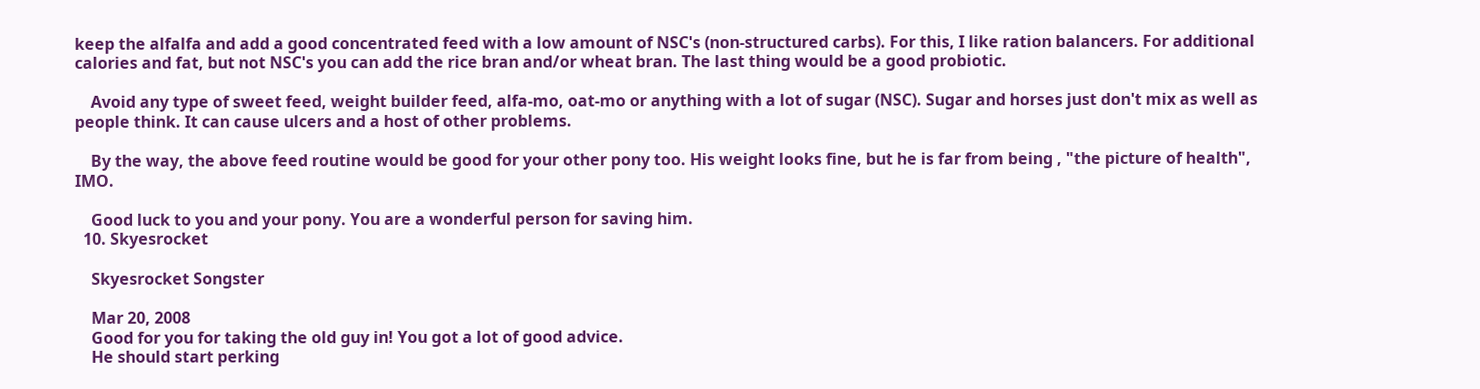keep the alfalfa and add a good concentrated feed with a low amount of NSC's (non-structured carbs). For this, I like ration balancers. For additional calories and fat, but not NSC's you can add the rice bran and/or wheat bran. The last thing would be a good probiotic.

    Avoid any type of sweet feed, weight builder feed, alfa-mo, oat-mo or anything with a lot of sugar (NSC). Sugar and horses just don't mix as well as people think. It can cause ulcers and a host of other problems.

    By the way, the above feed routine would be good for your other pony too. His weight looks fine, but he is far from being , "the picture of health", IMO.

    Good luck to you and your pony. You are a wonderful person for saving him.
  10. Skyesrocket

    Skyesrocket Songster

    Mar 20, 2008
    Good for you for taking the old guy in! You got a lot of good advice.
    He should start perking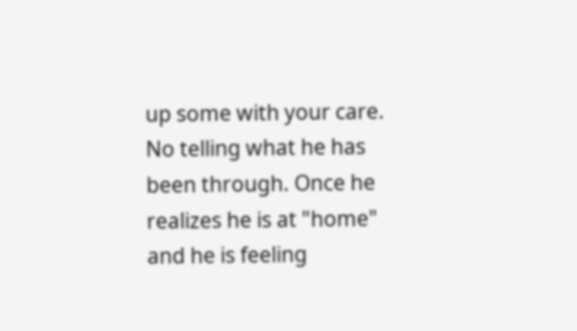up some with your care. No telling what he has been through. Once he realizes he is at "home" and he is feeling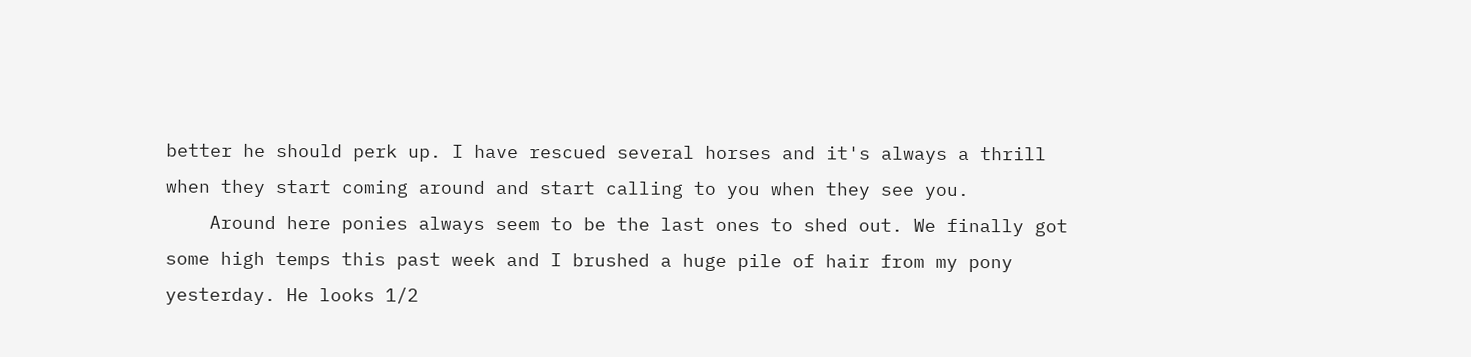better he should perk up. I have rescued several horses and it's always a thrill when they start coming around and start calling to you when they see you.
    Around here ponies always seem to be the last ones to shed out. We finally got some high temps this past week and I brushed a huge pile of hair from my pony yesterday. He looks 1/2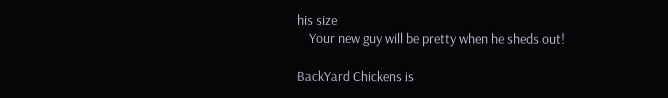his size
    Your new guy will be pretty when he sheds out!

BackYard Chickens is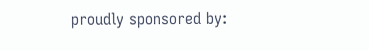proudly sponsored by: